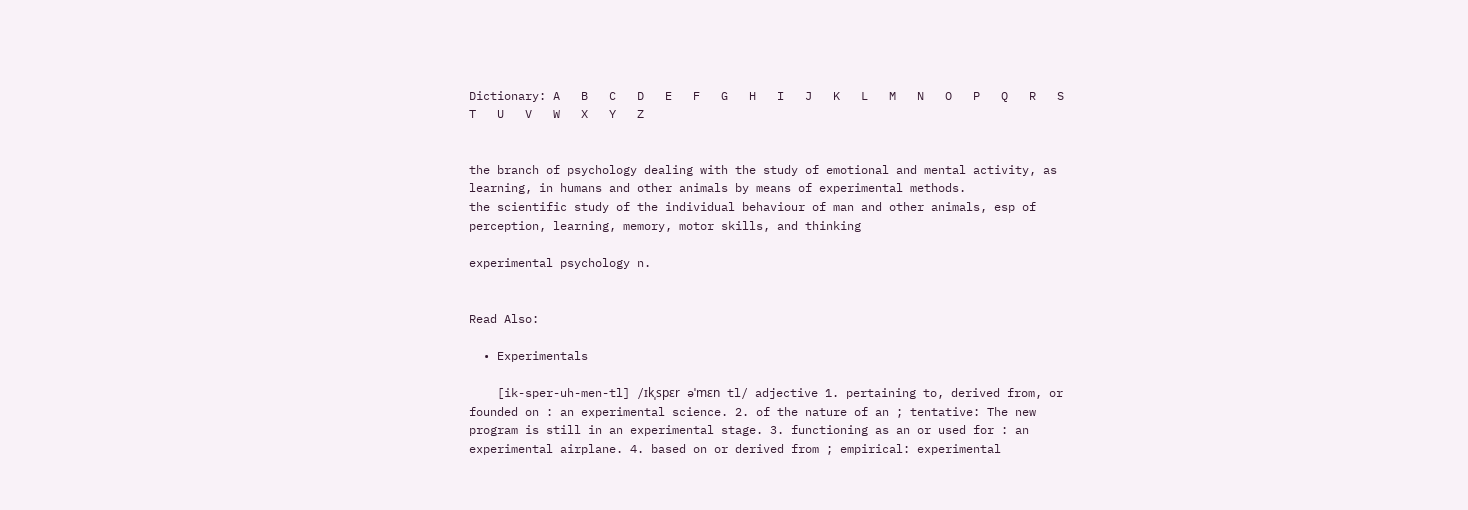Dictionary: A   B   C   D   E   F   G   H   I   J   K   L   M   N   O   P   Q   R   S   T   U   V   W   X   Y   Z


the branch of psychology dealing with the study of emotional and mental activity, as learning, in humans and other animals by means of experimental methods.
the scientific study of the individual behaviour of man and other animals, esp of perception, learning, memory, motor skills, and thinking

experimental psychology n.


Read Also:

  • Experimentals

    [ik-sper-uh-men-tl] /ɪkˌspɛr əˈmɛn tl/ adjective 1. pertaining to, derived from, or founded on : an experimental science. 2. of the nature of an ; tentative: The new program is still in an experimental stage. 3. functioning as an or used for : an experimental airplane. 4. based on or derived from ; empirical: experimental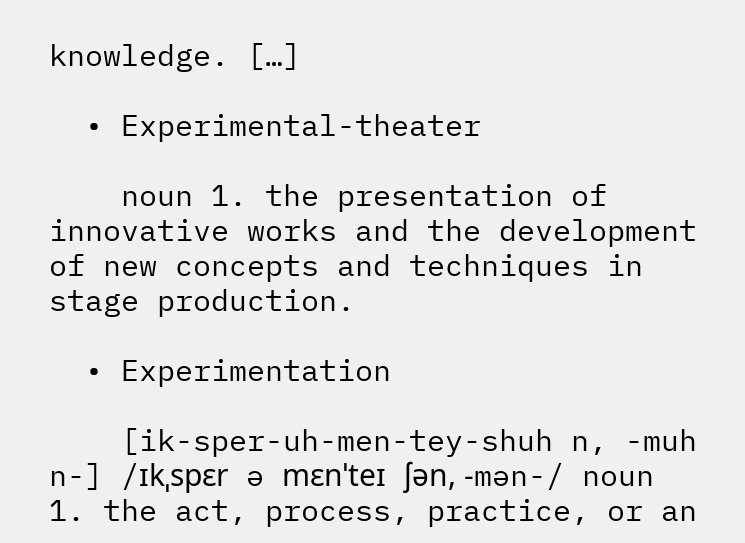knowledge. […]

  • Experimental-theater

    noun 1. the presentation of innovative works and the development of new concepts and techniques in stage production.

  • Experimentation

    [ik-sper-uh-men-tey-shuh n, -muh n-] /ɪkˌspɛr ə mɛnˈteɪ ʃən, -mən-/ noun 1. the act, process, practice, or an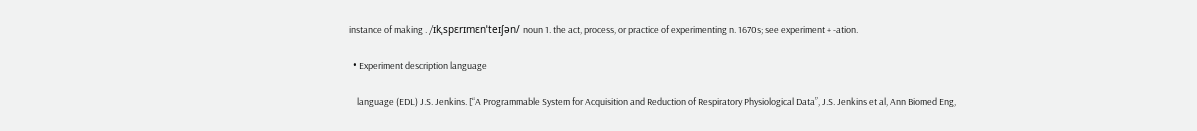instance of making . /ɪkˌspɛrɪmɛnˈteɪʃən/ noun 1. the act, process, or practice of experimenting n. 1670s; see experiment + -ation.

  • Experiment description language

    language (EDL) J.S. Jenkins. [“A Programmable System for Acquisition and Reduction of Respiratory Physiological Data”, J.S. Jenkins et al, Ann Biomed Eng,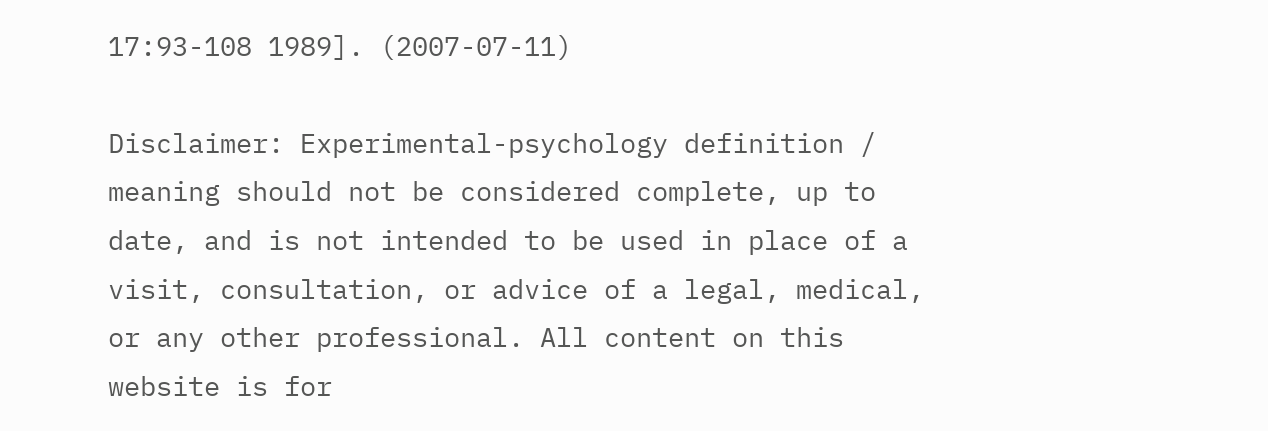17:93-108 1989]. (2007-07-11)

Disclaimer: Experimental-psychology definition / meaning should not be considered complete, up to date, and is not intended to be used in place of a visit, consultation, or advice of a legal, medical, or any other professional. All content on this website is for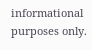informational purposes only.